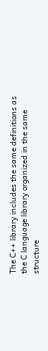The C++ library includes the same definitions as the C language library organized in the same structure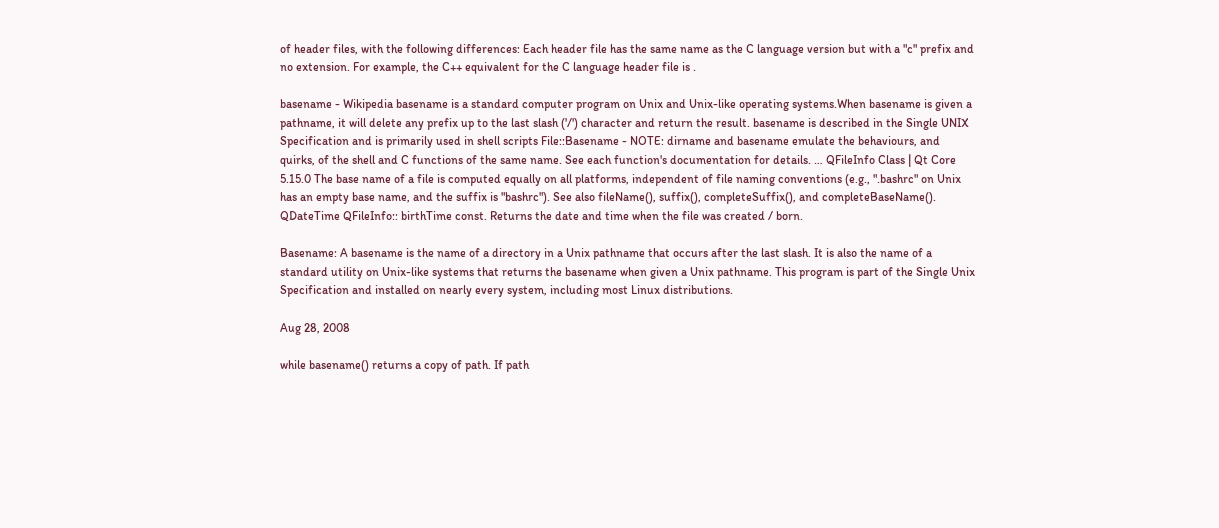of header files, with the following differences: Each header file has the same name as the C language version but with a "c" prefix and no extension. For example, the C++ equivalent for the C language header file is .

basename - Wikipedia basename is a standard computer program on Unix and Unix-like operating systems.When basename is given a pathname, it will delete any prefix up to the last slash ('/') character and return the result. basename is described in the Single UNIX Specification and is primarily used in shell scripts File::Basename - NOTE: dirname and basename emulate the behaviours, and quirks, of the shell and C functions of the same name. See each function's documentation for details. … QFileInfo Class | Qt Core 5.15.0 The base name of a file is computed equally on all platforms, independent of file naming conventions (e.g., ".bashrc" on Unix has an empty base name, and the suffix is "bashrc"). See also fileName(), suffix(), completeSuffix(), and completeBaseName(). QDateTime QFileInfo:: birthTime const. Returns the date and time when the file was created / born.

Basename: A basename is the name of a directory in a Unix pathname that occurs after the last slash. It is also the name of a standard utility on Unix-like systems that returns the basename when given a Unix pathname. This program is part of the Single Unix Specification and installed on nearly every system, including most Linux distributions.

Aug 28, 2008

while basename() returns a copy of path. If path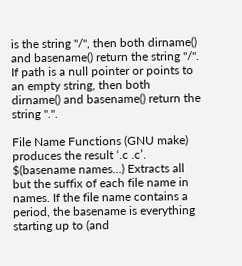is the string "/", then both dirname() and basename() return the string "/". If path is a null pointer or points to an empty string, then both dirname() and basename() return the string ".".

File Name Functions (GNU make) produces the result ‘.c .c’. $(basename names…) Extracts all but the suffix of each file name in names. If the file name contains a period, the basename is everything starting up to (and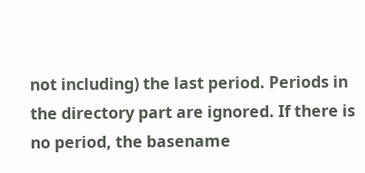not including) the last period. Periods in the directory part are ignored. If there is no period, the basename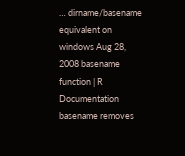… dirname/basename equivalent on windows Aug 28, 2008 basename function | R Documentation basename removes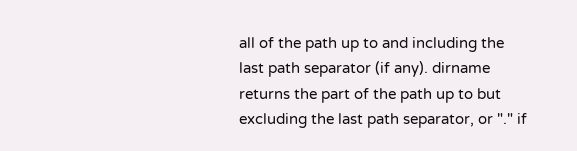all of the path up to and including the last path separator (if any). dirname returns the part of the path up to but excluding the last path separator, or "." if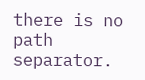there is no path separator.